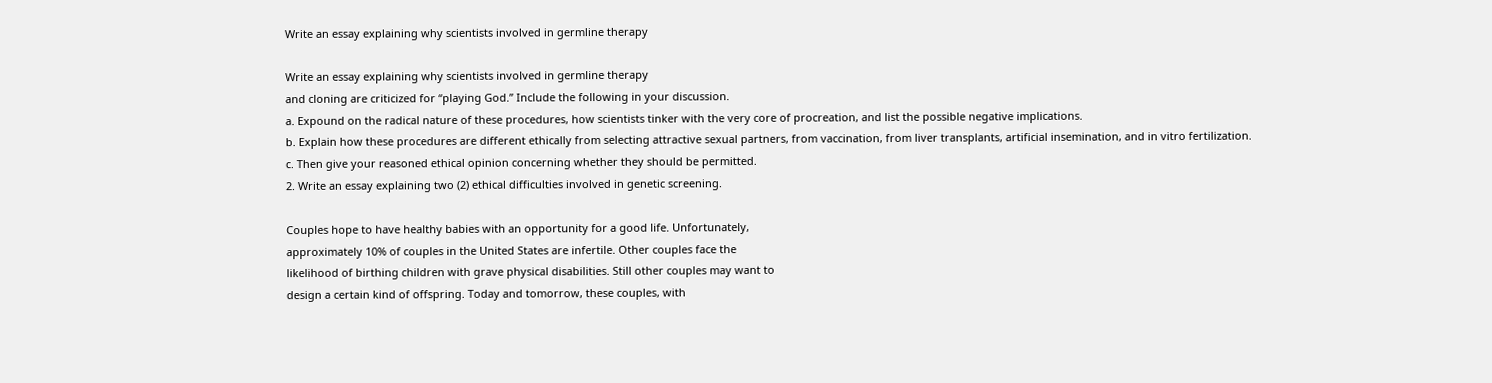Write an essay explaining why scientists involved in germline therapy

Write an essay explaining why scientists involved in germline therapy
and cloning are criticized for “playing God.” Include the following in your discussion.
a. Expound on the radical nature of these procedures, how scientists tinker with the very core of procreation, and list the possible negative implications.
b. Explain how these procedures are different ethically from selecting attractive sexual partners, from vaccination, from liver transplants, artificial insemination, and in vitro fertilization.
c. Then give your reasoned ethical opinion concerning whether they should be permitted.
2. Write an essay explaining two (2) ethical difficulties involved in genetic screening.

Couples hope to have healthy babies with an opportunity for a good life. Unfortunately,
approximately 10% of couples in the United States are infertile. Other couples face the
likelihood of birthing children with grave physical disabilities. Still other couples may want to
design a certain kind of offspring. Today and tomorrow, these couples, with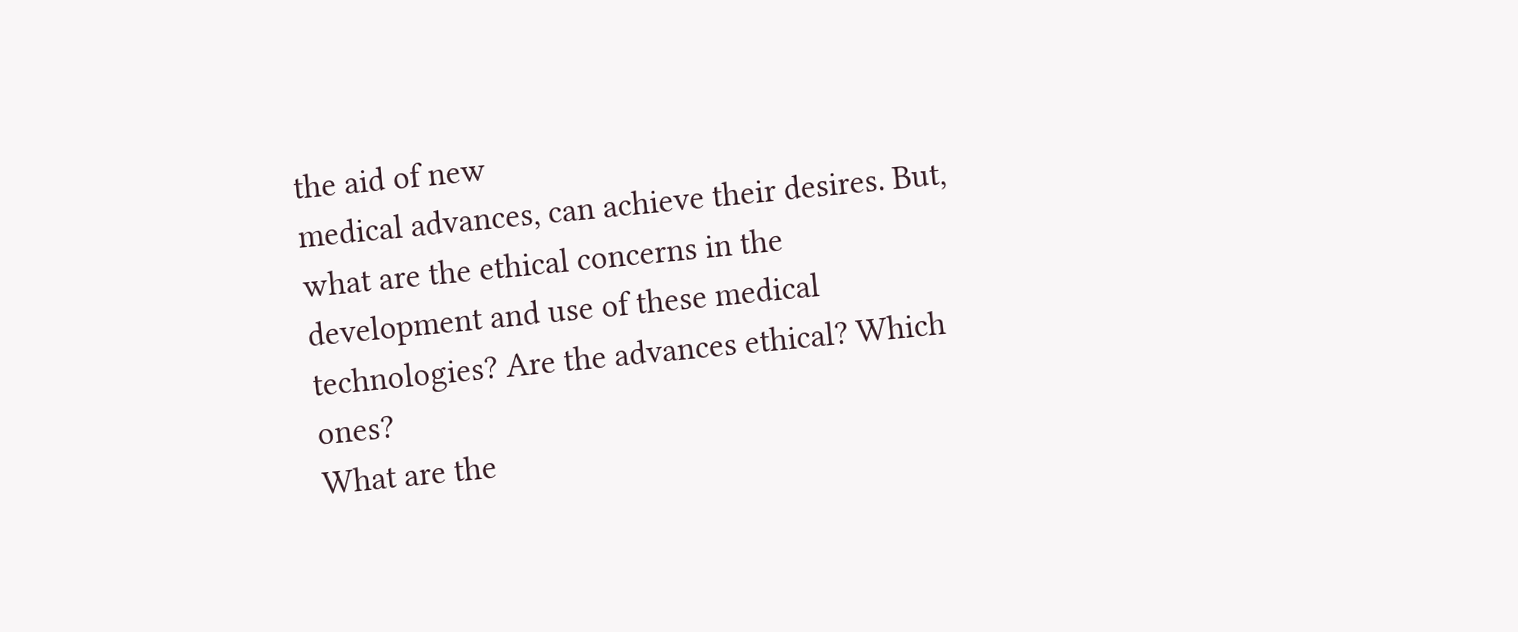the aid of new
medical advances, can achieve their desires. But, what are the ethical concerns in the
development and use of these medical technologies? Are the advances ethical? Which ones?
What are the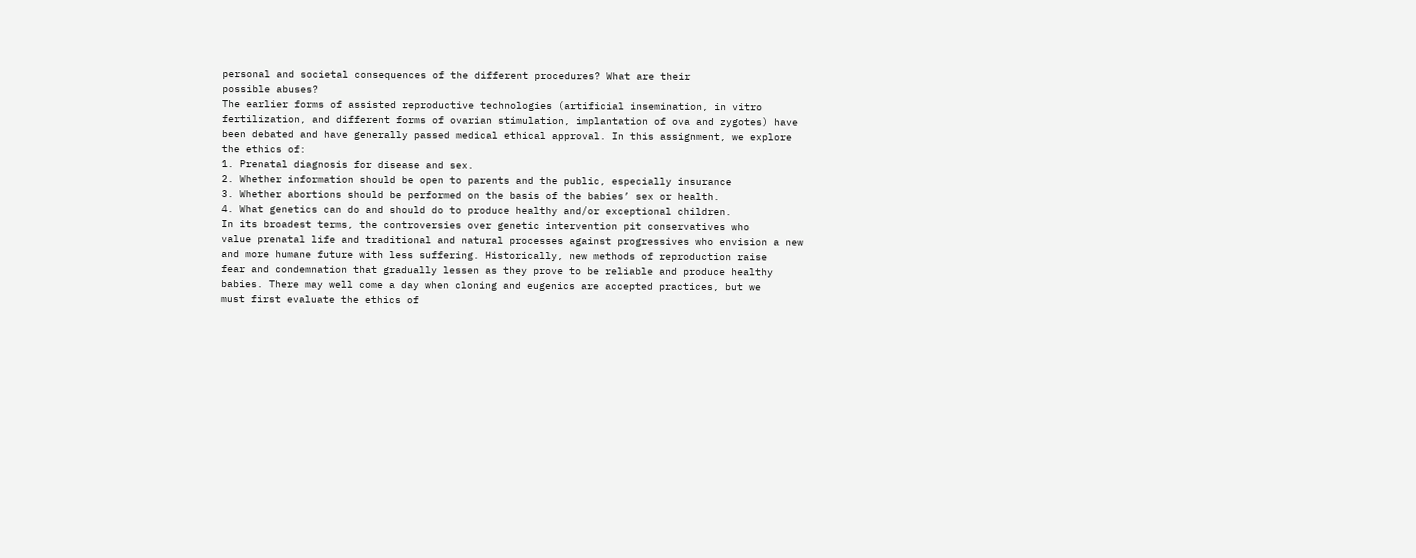personal and societal consequences of the different procedures? What are their
possible abuses?
The earlier forms of assisted reproductive technologies (artificial insemination, in vitro
fertilization, and different forms of ovarian stimulation, implantation of ova and zygotes) have
been debated and have generally passed medical ethical approval. In this assignment, we explore
the ethics of:
1. Prenatal diagnosis for disease and sex.
2. Whether information should be open to parents and the public, especially insurance
3. Whether abortions should be performed on the basis of the babies’ sex or health.
4. What genetics can do and should do to produce healthy and/or exceptional children.
In its broadest terms, the controversies over genetic intervention pit conservatives who
value prenatal life and traditional and natural processes against progressives who envision a new
and more humane future with less suffering. Historically, new methods of reproduction raise
fear and condemnation that gradually lessen as they prove to be reliable and produce healthy
babies. There may well come a day when cloning and eugenics are accepted practices, but we
must first evaluate the ethics of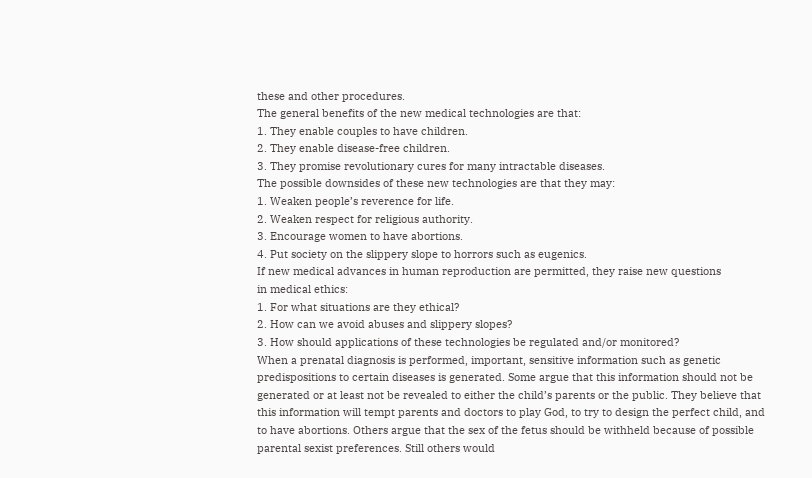these and other procedures.
The general benefits of the new medical technologies are that:
1. They enable couples to have children.
2. They enable disease-free children.
3. They promise revolutionary cures for many intractable diseases.
The possible downsides of these new technologies are that they may:
1. Weaken people’s reverence for life.
2. Weaken respect for religious authority.
3. Encourage women to have abortions.
4. Put society on the slippery slope to horrors such as eugenics.
If new medical advances in human reproduction are permitted, they raise new questions
in medical ethics:
1. For what situations are they ethical?
2. How can we avoid abuses and slippery slopes?
3. How should applications of these technologies be regulated and/or monitored?
When a prenatal diagnosis is performed, important, sensitive information such as genetic
predispositions to certain diseases is generated. Some argue that this information should not be
generated or at least not be revealed to either the child’s parents or the public. They believe that
this information will tempt parents and doctors to play God, to try to design the perfect child, and
to have abortions. Others argue that the sex of the fetus should be withheld because of possible
parental sexist preferences. Still others would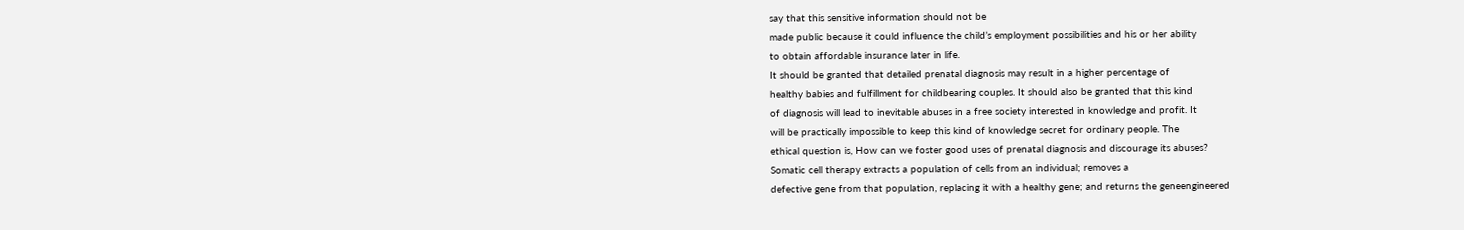say that this sensitive information should not be
made public because it could influence the child’s employment possibilities and his or her ability
to obtain affordable insurance later in life.
It should be granted that detailed prenatal diagnosis may result in a higher percentage of
healthy babies and fulfillment for childbearing couples. It should also be granted that this kind
of diagnosis will lead to inevitable abuses in a free society interested in knowledge and profit. It
will be practically impossible to keep this kind of knowledge secret for ordinary people. The
ethical question is, How can we foster good uses of prenatal diagnosis and discourage its abuses?
Somatic cell therapy extracts a population of cells from an individual; removes a
defective gene from that population, replacing it with a healthy gene; and returns the geneengineered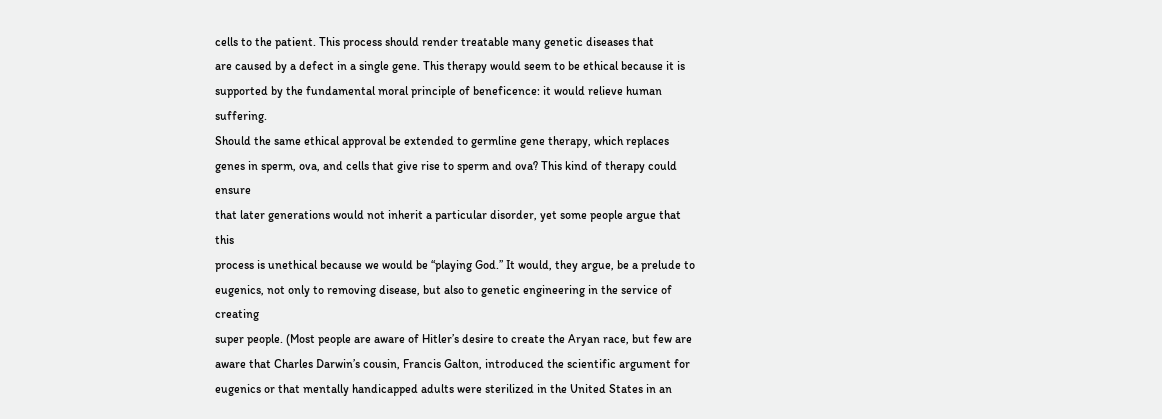cells to the patient. This process should render treatable many genetic diseases that
are caused by a defect in a single gene. This therapy would seem to be ethical because it is
supported by the fundamental moral principle of beneficence: it would relieve human suffering.
Should the same ethical approval be extended to germline gene therapy, which replaces
genes in sperm, ova, and cells that give rise to sperm and ova? This kind of therapy could ensure
that later generations would not inherit a particular disorder, yet some people argue that this
process is unethical because we would be “playing God.” It would, they argue, be a prelude to
eugenics, not only to removing disease, but also to genetic engineering in the service of creating
super people. (Most people are aware of Hitler’s desire to create the Aryan race, but few are
aware that Charles Darwin’s cousin, Francis Galton, introduced the scientific argument for
eugenics or that mentally handicapped adults were sterilized in the United States in an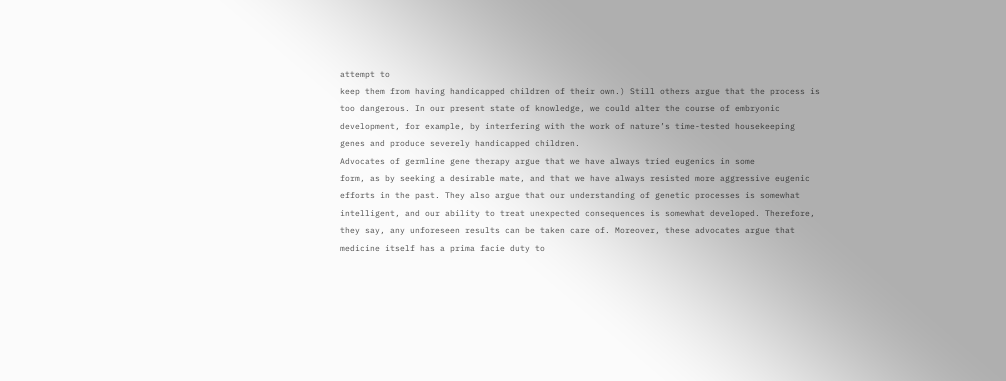attempt to
keep them from having handicapped children of their own.) Still others argue that the process is
too dangerous. In our present state of knowledge, we could alter the course of embryonic
development, for example, by interfering with the work of nature’s time-tested housekeeping
genes and produce severely handicapped children.
Advocates of germline gene therapy argue that we have always tried eugenics in some
form, as by seeking a desirable mate, and that we have always resisted more aggressive eugenic
efforts in the past. They also argue that our understanding of genetic processes is somewhat
intelligent, and our ability to treat unexpected consequences is somewhat developed. Therefore,
they say, any unforeseen results can be taken care of. Moreover, these advocates argue that
medicine itself has a prima facie duty to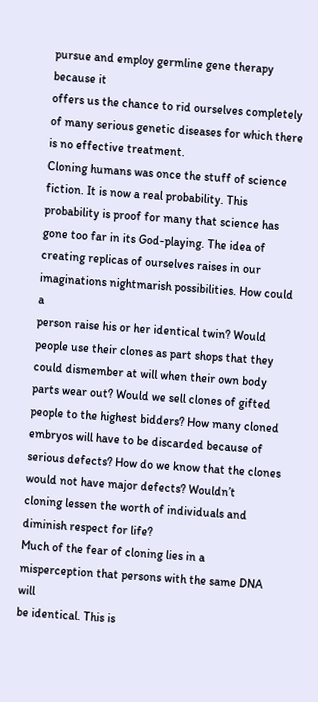pursue and employ germline gene therapy because it
offers us the chance to rid ourselves completely of many serious genetic diseases for which there
is no effective treatment.
Cloning humans was once the stuff of science fiction. It is now a real probability. This
probability is proof for many that science has gone too far in its God-playing. The idea of
creating replicas of ourselves raises in our imaginations nightmarish possibilities. How could a
person raise his or her identical twin? Would people use their clones as part shops that they
could dismember at will when their own body parts wear out? Would we sell clones of gifted
people to the highest bidders? How many cloned embryos will have to be discarded because of
serious defects? How do we know that the clones would not have major defects? Wouldn’t
cloning lessen the worth of individuals and diminish respect for life?
Much of the fear of cloning lies in a misperception that persons with the same DNA will
be identical. This is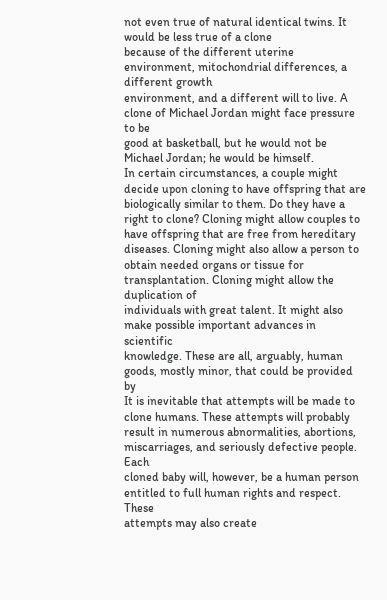not even true of natural identical twins. It would be less true of a clone
because of the different uterine environment, mitochondrial differences, a different growth
environment, and a different will to live. A clone of Michael Jordan might face pressure to be
good at basketball, but he would not be Michael Jordan; he would be himself.
In certain circumstances, a couple might decide upon cloning to have offspring that are
biologically similar to them. Do they have a right to clone? Cloning might allow couples to
have offspring that are free from hereditary diseases. Cloning might also allow a person to
obtain needed organs or tissue for transplantation. Cloning might allow the duplication of
individuals with great talent. It might also make possible important advances in scientific
knowledge. These are all, arguably, human goods, mostly minor, that could be provided by
It is inevitable that attempts will be made to clone humans. These attempts will probably
result in numerous abnormalities, abortions, miscarriages, and seriously defective people. Each
cloned baby will, however, be a human person entitled to full human rights and respect. These
attempts may also create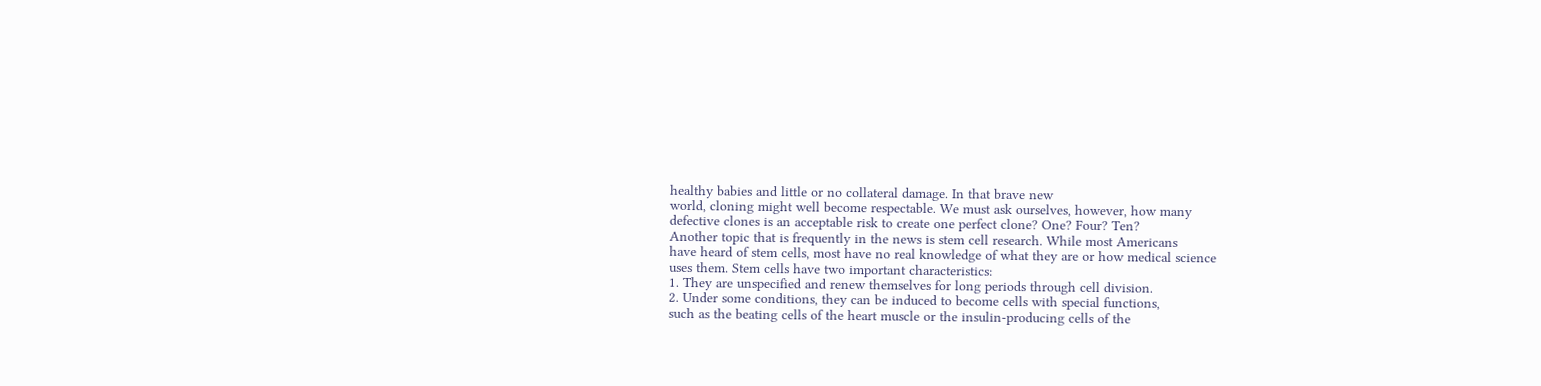healthy babies and little or no collateral damage. In that brave new
world, cloning might well become respectable. We must ask ourselves, however, how many
defective clones is an acceptable risk to create one perfect clone? One? Four? Ten?
Another topic that is frequently in the news is stem cell research. While most Americans
have heard of stem cells, most have no real knowledge of what they are or how medical science
uses them. Stem cells have two important characteristics:
1. They are unspecified and renew themselves for long periods through cell division.
2. Under some conditions, they can be induced to become cells with special functions,
such as the beating cells of the heart muscle or the insulin-producing cells of the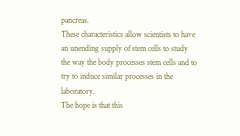pancreas.
These characteristics allow scientists to have an unending supply of stem cells to study
the way the body processes stem cells and to try to induce similar processes in the laboratory.
The hope is that this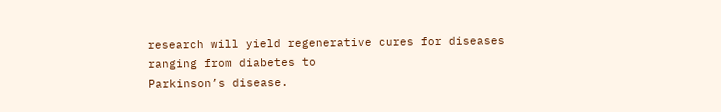research will yield regenerative cures for diseases ranging from diabetes to
Parkinson’s disease.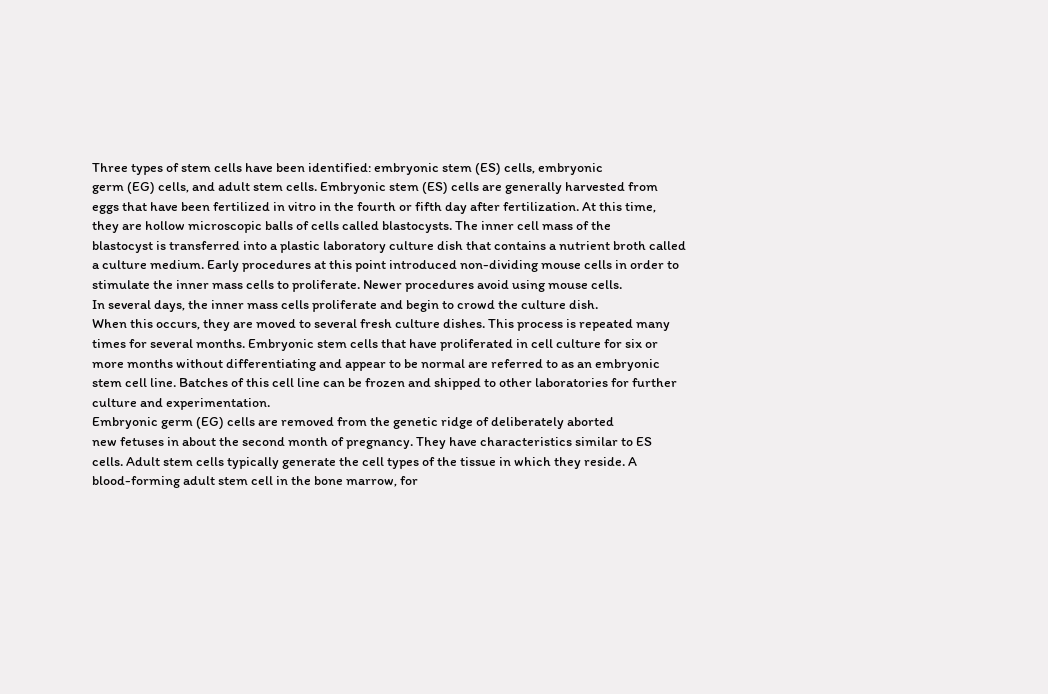Three types of stem cells have been identified: embryonic stem (ES) cells, embryonic
germ (EG) cells, and adult stem cells. Embryonic stem (ES) cells are generally harvested from
eggs that have been fertilized in vitro in the fourth or fifth day after fertilization. At this time,
they are hollow microscopic balls of cells called blastocysts. The inner cell mass of the
blastocyst is transferred into a plastic laboratory culture dish that contains a nutrient broth called
a culture medium. Early procedures at this point introduced non-dividing mouse cells in order to
stimulate the inner mass cells to proliferate. Newer procedures avoid using mouse cells.
In several days, the inner mass cells proliferate and begin to crowd the culture dish.
When this occurs, they are moved to several fresh culture dishes. This process is repeated many
times for several months. Embryonic stem cells that have proliferated in cell culture for six or
more months without differentiating and appear to be normal are referred to as an embryonic
stem cell line. Batches of this cell line can be frozen and shipped to other laboratories for further
culture and experimentation.
Embryonic germ (EG) cells are removed from the genetic ridge of deliberately aborted
new fetuses in about the second month of pregnancy. They have characteristics similar to ES
cells. Adult stem cells typically generate the cell types of the tissue in which they reside. A
blood-forming adult stem cell in the bone marrow, for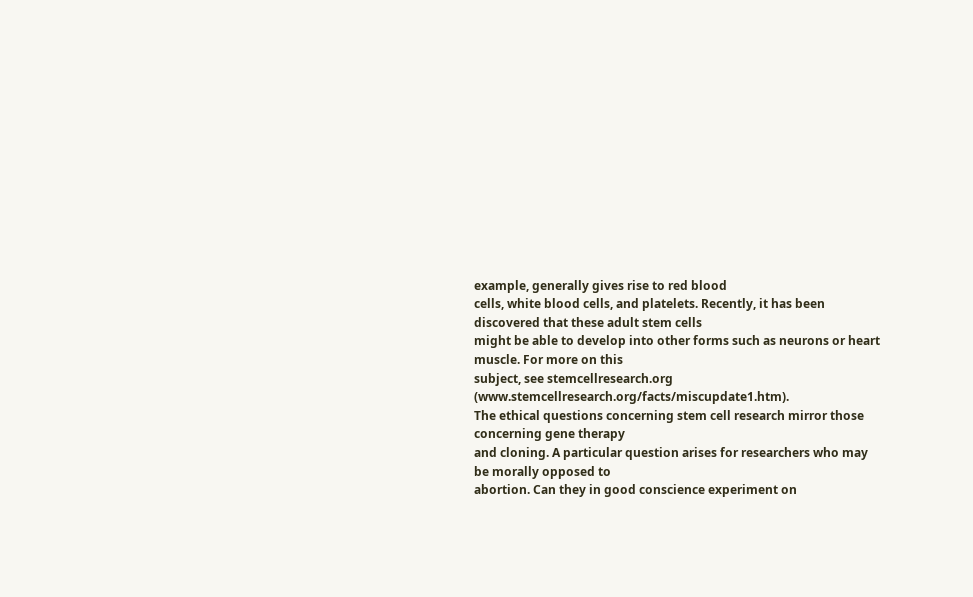example, generally gives rise to red blood
cells, white blood cells, and platelets. Recently, it has been discovered that these adult stem cells
might be able to develop into other forms such as neurons or heart muscle. For more on this
subject, see stemcellresearch.org (www.stemcellresearch.org/facts/miscupdate1.htm).
The ethical questions concerning stem cell research mirror those concerning gene therapy
and cloning. A particular question arises for researchers who may be morally opposed to
abortion. Can they in good conscience experiment on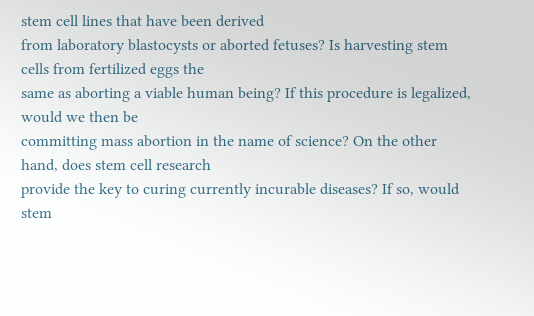stem cell lines that have been derived
from laboratory blastocysts or aborted fetuses? Is harvesting stem cells from fertilized eggs the
same as aborting a viable human being? If this procedure is legalized, would we then be
committing mass abortion in the name of science? On the other hand, does stem cell research
provide the key to curing currently incurable diseases? If so, would stem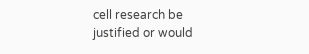cell research be
justified or would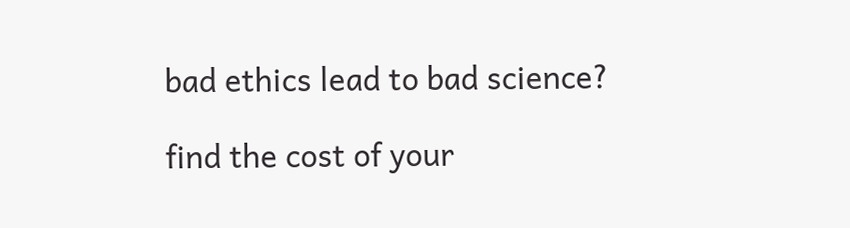bad ethics lead to bad science?

find the cost of your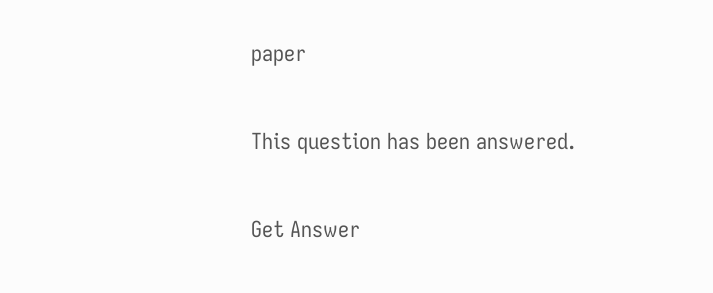paper

This question has been answered.

Get Answer